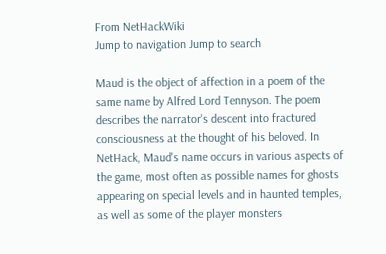From NetHackWiki
Jump to navigation Jump to search

Maud is the object of affection in a poem of the same name by Alfred Lord Tennyson. The poem describes the narrator's descent into fractured consciousness at the thought of his beloved. In NetHack, Maud's name occurs in various aspects of the game, most often as possible names for ghosts appearing on special levels and in haunted temples, as well as some of the player monsters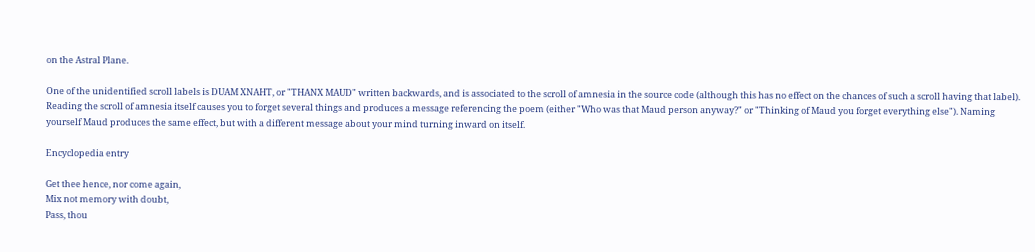on the Astral Plane.

One of the unidentified scroll labels is DUAM XNAHT, or "THANX MAUD" written backwards, and is associated to the scroll of amnesia in the source code (although this has no effect on the chances of such a scroll having that label). Reading the scroll of amnesia itself causes you to forget several things and produces a message referencing the poem (either "Who was that Maud person anyway?" or "Thinking of Maud you forget everything else"). Naming yourself Maud produces the same effect, but with a different message about your mind turning inward on itself.

Encyclopedia entry

Get thee hence, nor come again,
Mix not memory with doubt,
Pass, thou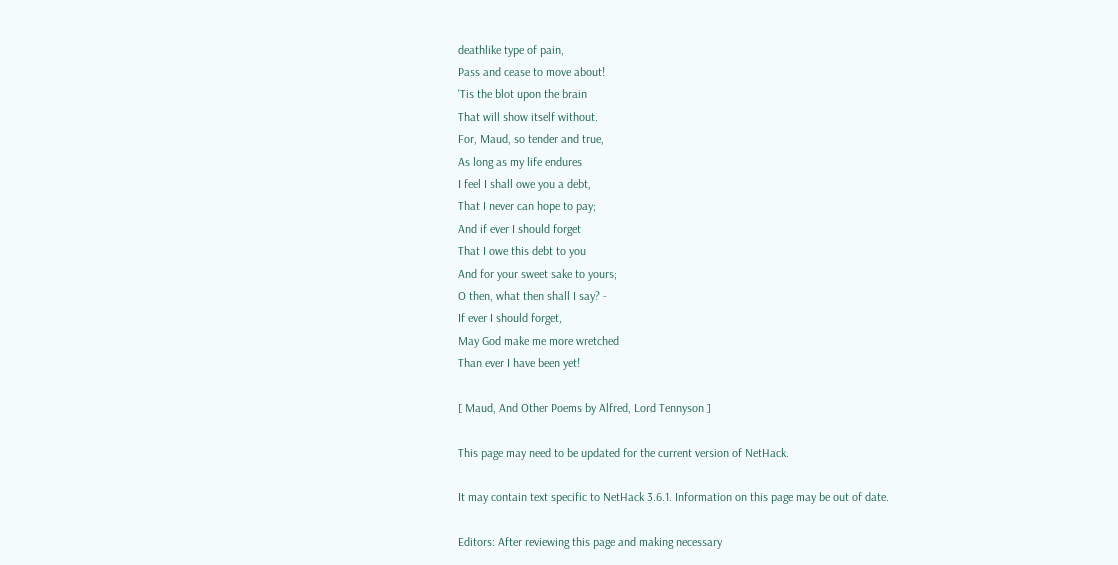deathlike type of pain,
Pass and cease to move about!
'Tis the blot upon the brain
That will show itself without.
For, Maud, so tender and true,
As long as my life endures
I feel I shall owe you a debt,
That I never can hope to pay;
And if ever I should forget
That I owe this debt to you
And for your sweet sake to yours;
O then, what then shall I say? -
If ever I should forget,
May God make me more wretched
Than ever I have been yet!

[ Maud, And Other Poems by Alfred, Lord Tennyson ]

This page may need to be updated for the current version of NetHack.

It may contain text specific to NetHack 3.6.1. Information on this page may be out of date.

Editors: After reviewing this page and making necessary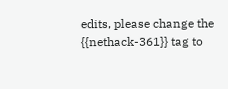edits, please change the {{nethack-361}} tag to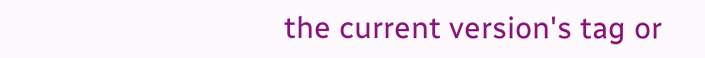the current version's tag or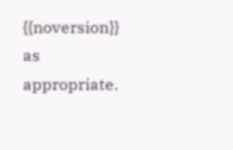{{noversion}} as appropriate.